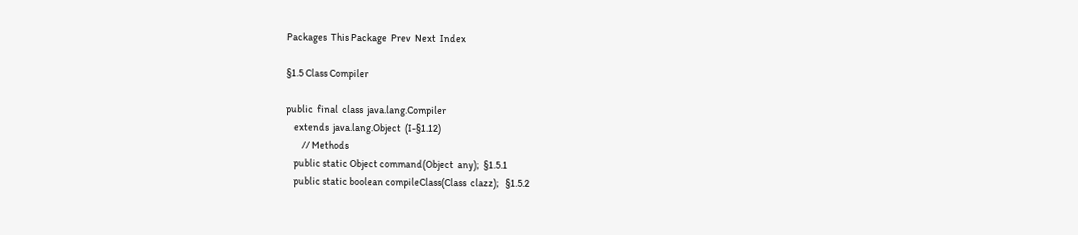Packages  This Package  Prev  Next  Index

§1.5 Class Compiler

public  final  class  java.lang.Compiler
    extends  java.lang.Object  (I-§1.12)
        // Methods
    public static Object command(Object  any);  §1.5.1
    public static boolean compileClass(Class  clazz);   §1.5.2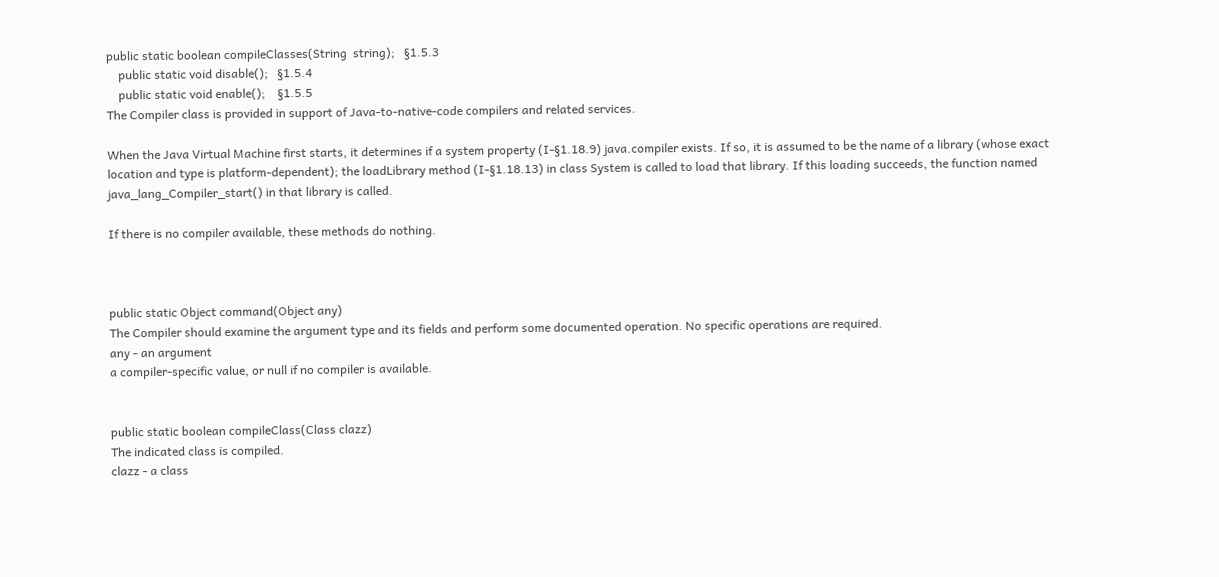public static boolean compileClasses(String  string);   §1.5.3
    public static void disable();   §1.5.4
    public static void enable();    §1.5.5
The Compiler class is provided in support of Java-to-native-code compilers and related services.

When the Java Virtual Machine first starts, it determines if a system property (I-§1.18.9) java.compiler exists. If so, it is assumed to be the name of a library (whose exact location and type is platform-dependent); the loadLibrary method (I-§1.18.13) in class System is called to load that library. If this loading succeeds, the function named java_lang_Compiler_start() in that library is called.

If there is no compiler available, these methods do nothing.



public static Object command(Object any)
The Compiler should examine the argument type and its fields and perform some documented operation. No specific operations are required.
any - an argument
a compiler-specific value, or null if no compiler is available.


public static boolean compileClass(Class clazz)
The indicated class is compiled.
clazz - a class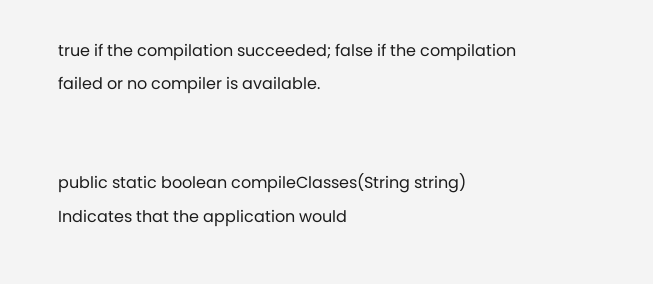true if the compilation succeeded; false if the compilation failed or no compiler is available.


public static boolean compileClasses(String string)
Indicates that the application would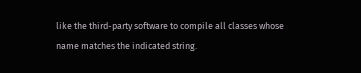like the third-party software to compile all classes whose name matches the indicated string.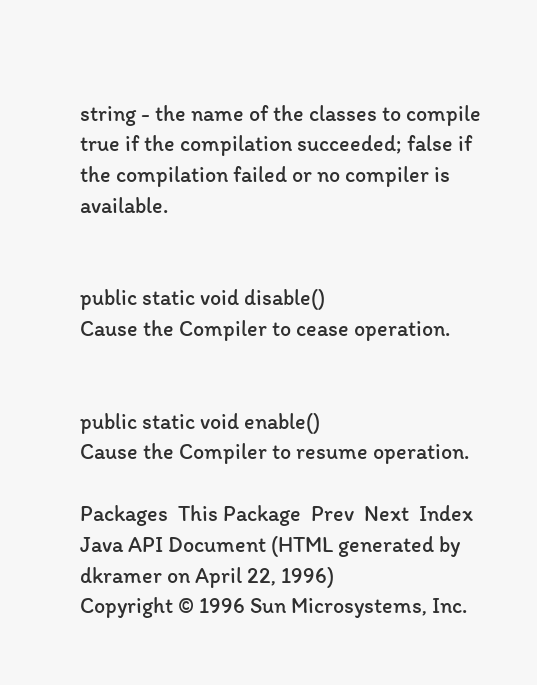string - the name of the classes to compile
true if the compilation succeeded; false if the compilation failed or no compiler is available.


public static void disable()
Cause the Compiler to cease operation.


public static void enable()
Cause the Compiler to resume operation.

Packages  This Package  Prev  Next  Index
Java API Document (HTML generated by dkramer on April 22, 1996)
Copyright © 1996 Sun Microsystems, Inc.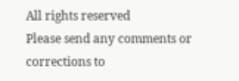All rights reserved
Please send any comments or corrections to